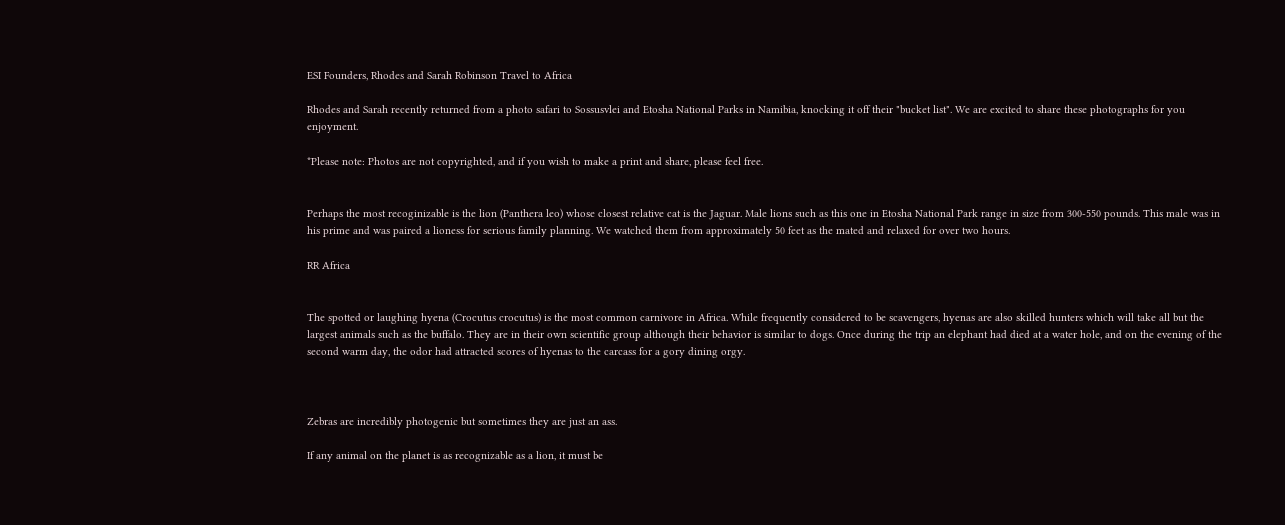ESI Founders, Rhodes and Sarah Robinson Travel to Africa

Rhodes and Sarah recently returned from a photo safari to Sossusvlei and Etosha National Parks in Namibia, knocking it off their "bucket list". We are excited to share these photographs for you enjoyment.

*Please note: Photos are not copyrighted, and if you wish to make a print and share, please feel free.


Perhaps the most recoginizable is the lion (Panthera leo) whose closest relative cat is the Jaguar. Male lions such as this one in Etosha National Park range in size from 300-550 pounds. This male was in his prime and was paired a lioness for serious family planning. We watched them from approximately 50 feet as the mated and relaxed for over two hours.

RR Africa


The spotted or laughing hyena (Crocutus crocutus) is the most common carnivore in Africa. While frequently considered to be scavengers, hyenas are also skilled hunters which will take all but the largest animals such as the buffalo. They are in their own scientific group although their behavior is similar to dogs. Once during the trip an elephant had died at a water hole, and on the evening of the second warm day, the odor had attracted scores of hyenas to the carcass for a gory dining orgy.



Zebras are incredibly photogenic but sometimes they are just an ass.

If any animal on the planet is as recognizable as a lion, it must be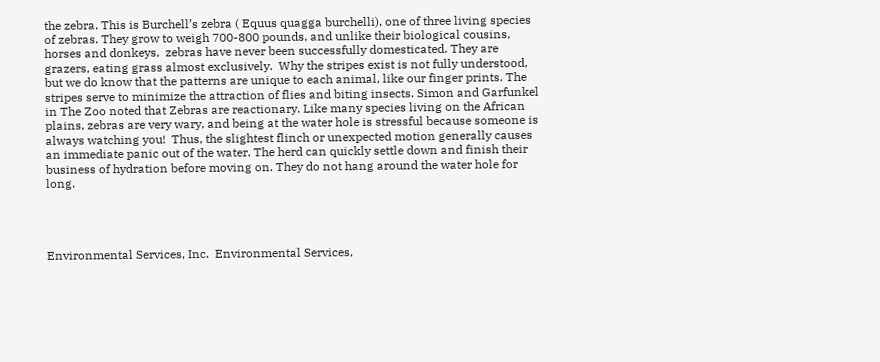the zebra. This is Burchell’s zebra ( Equus quagga burchelli), one of three living species of zebras. They grow to weigh 700-800 pounds, and unlike their biological cousins, horses and donkeys,  zebras have never been successfully domesticated. They are grazers, eating grass almost exclusively.  Why the stripes exist is not fully understood, but we do know that the patterns are unique to each animal, like our finger prints. The stripes serve to minimize the attraction of flies and biting insects. Simon and Garfunkel in The Zoo noted that Zebras are reactionary. Like many species living on the African plains, zebras are very wary, and being at the water hole is stressful because someone is always watching you!  Thus, the slightest flinch or unexpected motion generally causes an immediate panic out of the water. The herd can quickly settle down and finish their business of hydration before moving on. They do not hang around the water hole for long.




Environmental Services, Inc.  Environmental Services,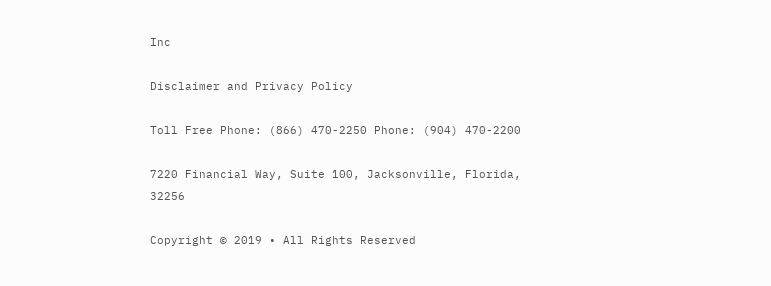Inc

Disclaimer and Privacy Policy

Toll Free Phone: (866) 470-2250 Phone: (904) 470-2200

7220 Financial Way, Suite 100, Jacksonville, Florida, 32256

Copyright © 2019 • All Rights Reserved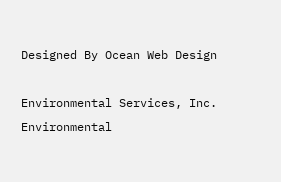Designed By Ocean Web Design

Environmental Services, Inc. Environmental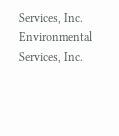Services, Inc. Environmental Services, Inc.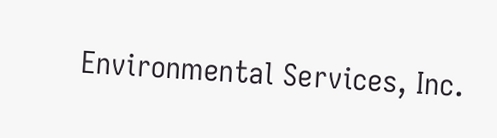Environmental Services, Inc.